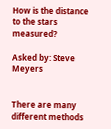How is the distance to the stars measured?

Asked by: Steve Meyers


There are many different methods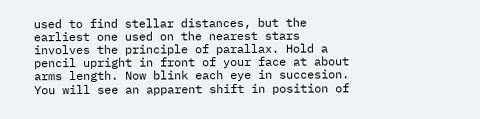used to find stellar distances, but the earliest one used on the nearest stars involves the principle of parallax. Hold a pencil upright in front of your face at about arms length. Now blink each eye in succesion. You will see an apparent shift in position of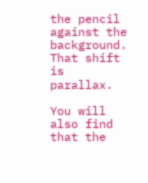the pencil against the background. That shift is parallax.

You will also find that the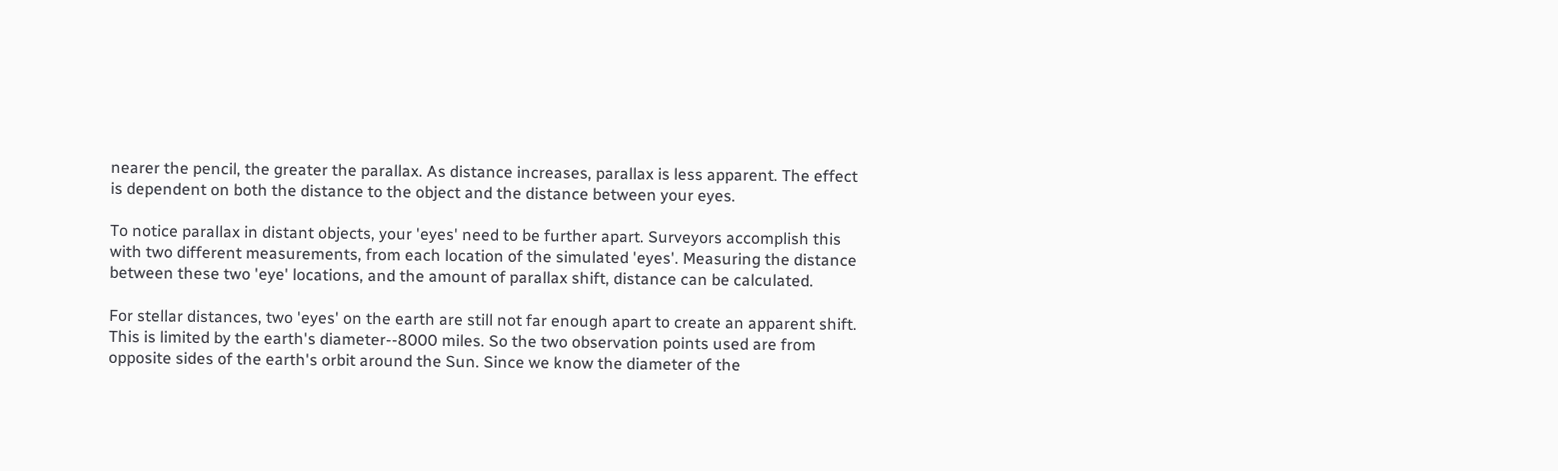nearer the pencil, the greater the parallax. As distance increases, parallax is less apparent. The effect is dependent on both the distance to the object and the distance between your eyes.

To notice parallax in distant objects, your 'eyes' need to be further apart. Surveyors accomplish this with two different measurements, from each location of the simulated 'eyes'. Measuring the distance between these two 'eye' locations, and the amount of parallax shift, distance can be calculated.

For stellar distances, two 'eyes' on the earth are still not far enough apart to create an apparent shift. This is limited by the earth's diameter--8000 miles. So the two observation points used are from opposite sides of the earth's orbit around the Sun. Since we know the diameter of the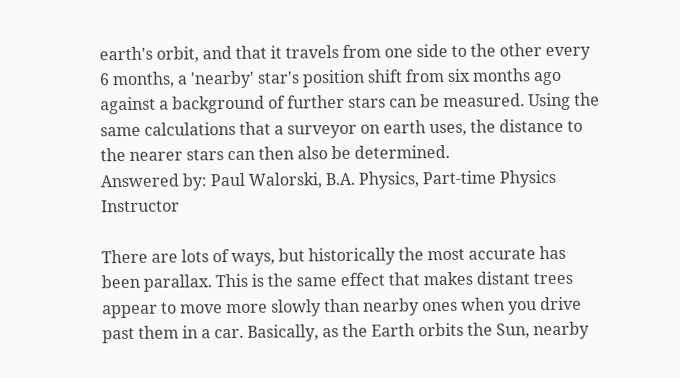earth's orbit, and that it travels from one side to the other every 6 months, a 'nearby' star's position shift from six months ago against a background of further stars can be measured. Using the same calculations that a surveyor on earth uses, the distance to the nearer stars can then also be determined.
Answered by: Paul Walorski, B.A. Physics, Part-time Physics Instructor

There are lots of ways, but historically the most accurate has been parallax. This is the same effect that makes distant trees appear to move more slowly than nearby ones when you drive past them in a car. Basically, as the Earth orbits the Sun, nearby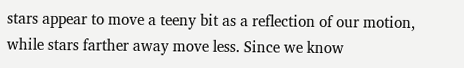stars appear to move a teeny bit as a reflection of our motion, while stars farther away move less. Since we know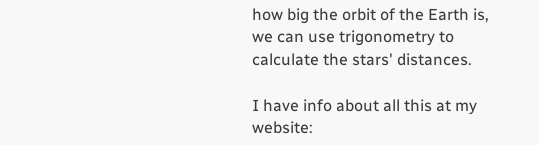how big the orbit of the Earth is, we can use trigonometry to calculate the stars' distances.

I have info about all this at my website: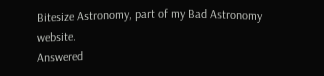Bitesize Astronomy, part of my Bad Astronomy website.
Answered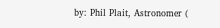by: Phil Plait, Astronomer (